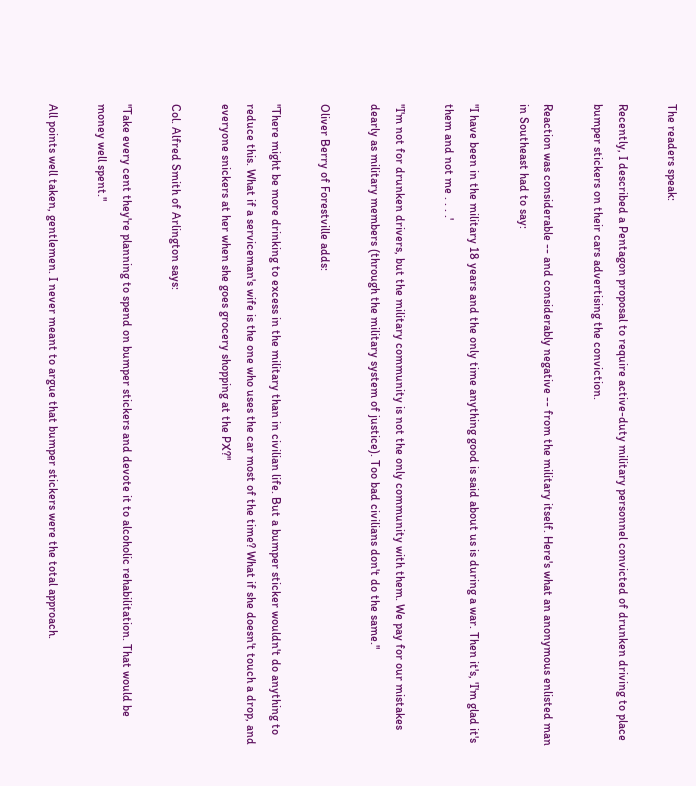The readers speak:

Recently, I described a Pentagon proposal to require active-duty military personnel convicted of drunken driving to place bumper stickers on their cars advertising the conviction.

Reaction was considerable -- and considerably negative -- from the military itself. Here's what an anonymous enlisted man in Southeast had to say:

"I have been in the military 18 years and the only time anything good is said about us is during a war. Then it's, 'I'm glad it's them and not me . . . .'

"I'm not for drunken drivers, but the military community is not the only community with them. We pay for our mistakes dearly as military members (through the military system of justice). Too bad civilians don't do the same."

Oliver Berry of Forestville adds:

"There might be more drinking to excess in the military than in civilian life. But a bumper sticker wouldn't do anything to reduce this. What if a serviceman's wife is the one who uses the car most of the time? What if she doesn't touch a drop, and everyone snickers at her when she goes grocery shopping at the PX?"

Col. Alfred Smith of Arlington says:

"Take every cent they're planning to spend on bumper stickers and devote it to alcoholic rehabilitation. That would be money well spent."

All points well taken, gentlemen. I never meant to argue that bumper stickers were the total approach.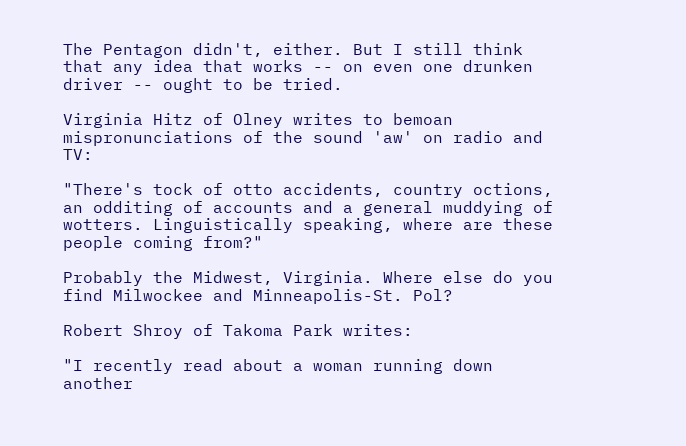The Pentagon didn't, either. But I still think that any idea that works -- on even one drunken driver -- ought to be tried.

Virginia Hitz of Olney writes to bemoan mispronunciations of the sound 'aw' on radio and TV:

"There's tock of otto accidents, country octions, an odditing of accounts and a general muddying of wotters. Linguistically speaking, where are these people coming from?"

Probably the Midwest, Virginia. Where else do you find Milwockee and Minneapolis-St. Pol?

Robert Shroy of Takoma Park writes:

"I recently read about a woman running down another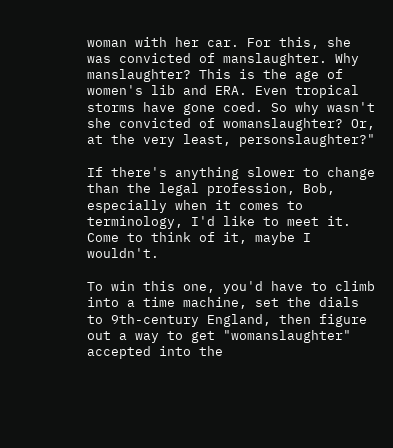woman with her car. For this, she was convicted of manslaughter. Why manslaughter? This is the age of women's lib and ERA. Even tropical storms have gone coed. So why wasn't she convicted of womanslaughter? Or, at the very least, personslaughter?"

If there's anything slower to change than the legal profession, Bob, especially when it comes to terminology, I'd like to meet it. Come to think of it, maybe I wouldn't.

To win this one, you'd have to climb into a time machine, set the dials to 9th-century England, then figure out a way to get "womanslaughter" accepted into the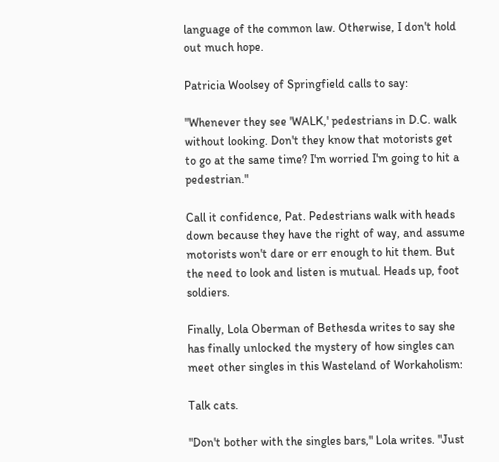language of the common law. Otherwise, I don't hold out much hope.

Patricia Woolsey of Springfield calls to say:

"Whenever they see 'WALK,' pedestrians in D.C. walk without looking. Don't they know that motorists get to go at the same time? I'm worried I'm going to hit a pedestrian."

Call it confidence, Pat. Pedestrians walk with heads down because they have the right of way, and assume motorists won't dare or err enough to hit them. But the need to look and listen is mutual. Heads up, foot soldiers.

Finally, Lola Oberman of Bethesda writes to say she has finally unlocked the mystery of how singles can meet other singles in this Wasteland of Workaholism:

Talk cats.

"Don't bother with the singles bars," Lola writes. "Just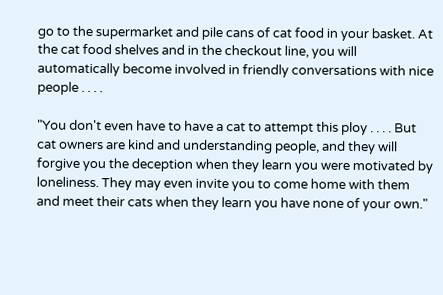go to the supermarket and pile cans of cat food in your basket. At the cat food shelves and in the checkout line, you will automatically become involved in friendly conversations with nice people . . . .

"You don't even have to have a cat to attempt this ploy . . . . But cat owners are kind and understanding people, and they will forgive you the deception when they learn you were motivated by loneliness. They may even invite you to come home with them and meet their cats when they learn you have none of your own."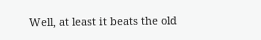Well, at least it beats the old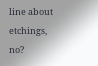line about etchings, no?